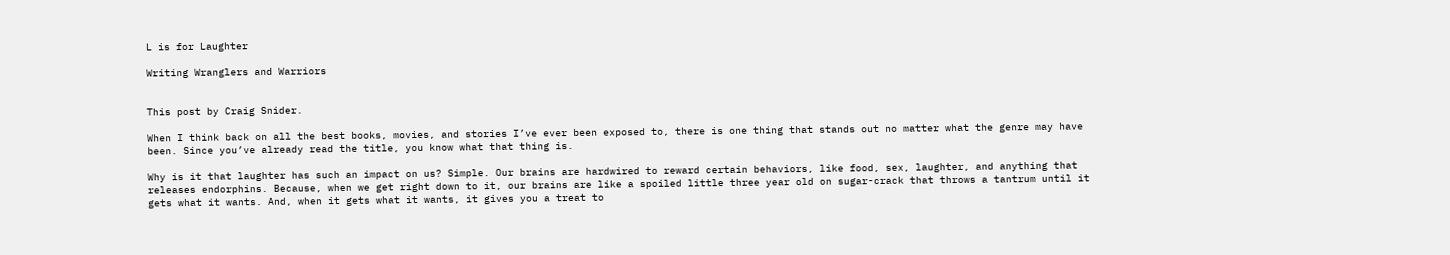L is for Laughter

Writing Wranglers and Warriors


This post by Craig Snider.

When I think back on all the best books, movies, and stories I’ve ever been exposed to, there is one thing that stands out no matter what the genre may have been. Since you’ve already read the title, you know what that thing is.

Why is it that laughter has such an impact on us? Simple. Our brains are hardwired to reward certain behaviors, like food, sex, laughter, and anything that releases endorphins. Because, when we get right down to it, our brains are like a spoiled little three year old on sugar-crack that throws a tantrum until it gets what it wants. And, when it gets what it wants, it gives you a treat to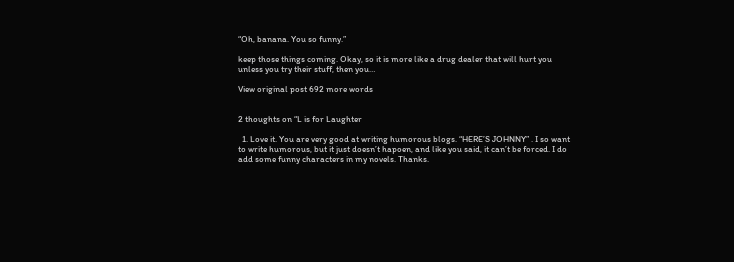“Oh, banana. You so funny.”

keep those things coming. Okay, so it is more like a drug dealer that will hurt you unless you try their stuff, then you…

View original post 692 more words


2 thoughts on “L is for Laughter

  1. Love it. You are very good at writing humorous blogs. “HERE’S JOHNNY” . I so want to write humorous, but it just doesn’t hapoen, and like you said, it can’t be forced. I do add some funny characters in my novels. Thanks.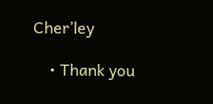Cher’ley

    • Thank you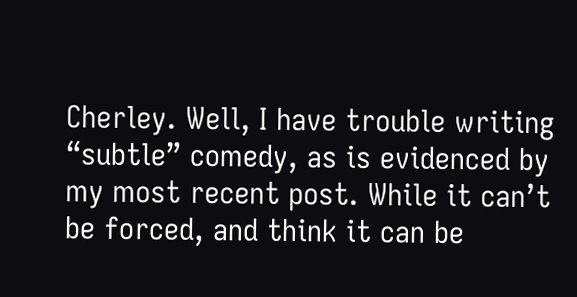Cherley. Well, I have trouble writing “subtle” comedy, as is evidenced by my most recent post. While it can’t be forced, and think it can be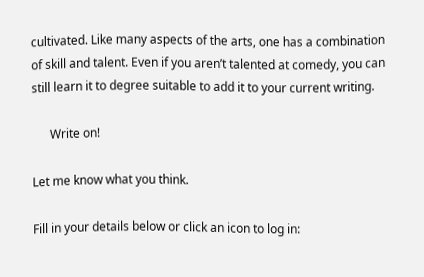cultivated. Like many aspects of the arts, one has a combination of skill and talent. Even if you aren’t talented at comedy, you can still learn it to degree suitable to add it to your current writing.

      Write on!

Let me know what you think.

Fill in your details below or click an icon to log in: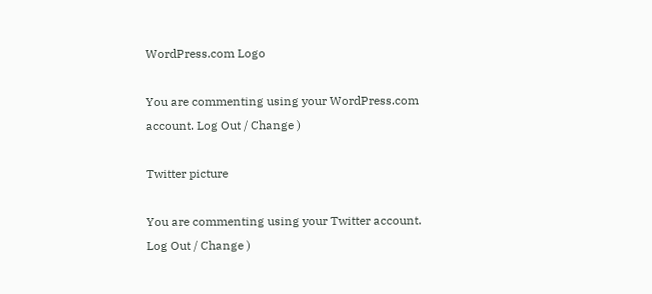WordPress.com Logo

You are commenting using your WordPress.com account. Log Out / Change )

Twitter picture

You are commenting using your Twitter account. Log Out / Change )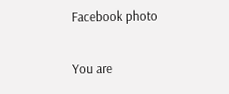Facebook photo

You are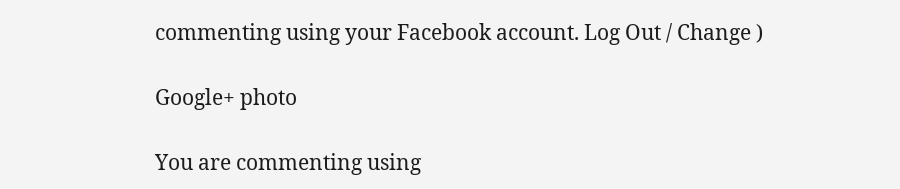commenting using your Facebook account. Log Out / Change )

Google+ photo

You are commenting using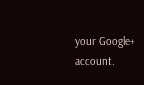your Google+ account.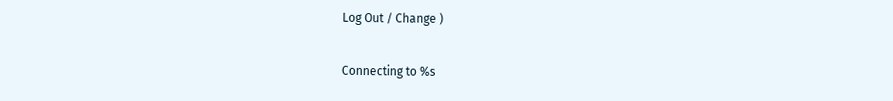Log Out / Change )

Connecting to %s